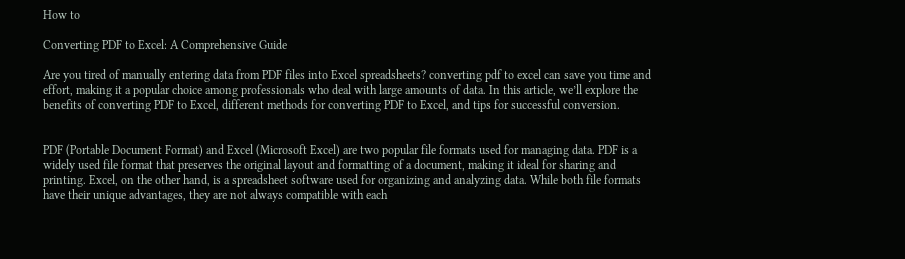How to

Converting PDF to Excel: A Comprehensive Guide

Are you tired of manually entering data from PDF files into Excel spreadsheets? converting pdf to excel can save you time and effort, making it a popular choice among professionals who deal with large amounts of data. In this article, we’ll explore the benefits of converting PDF to Excel, different methods for converting PDF to Excel, and tips for successful conversion.


PDF (Portable Document Format) and Excel (Microsoft Excel) are two popular file formats used for managing data. PDF is a widely used file format that preserves the original layout and formatting of a document, making it ideal for sharing and printing. Excel, on the other hand, is a spreadsheet software used for organizing and analyzing data. While both file formats have their unique advantages, they are not always compatible with each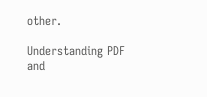other.

Understanding PDF and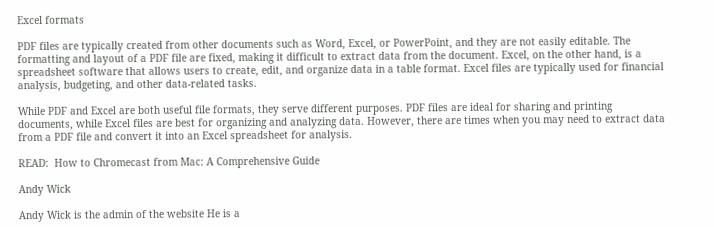Excel formats

PDF files are typically created from other documents such as Word, Excel, or PowerPoint, and they are not easily editable. The formatting and layout of a PDF file are fixed, making it difficult to extract data from the document. Excel, on the other hand, is a spreadsheet software that allows users to create, edit, and organize data in a table format. Excel files are typically used for financial analysis, budgeting, and other data-related tasks.

While PDF and Excel are both useful file formats, they serve different purposes. PDF files are ideal for sharing and printing documents, while Excel files are best for organizing and analyzing data. However, there are times when you may need to extract data from a PDF file and convert it into an Excel spreadsheet for analysis.

READ:  How to Chromecast from Mac: A Comprehensive Guide

Andy Wick

Andy Wick is the admin of the website He is a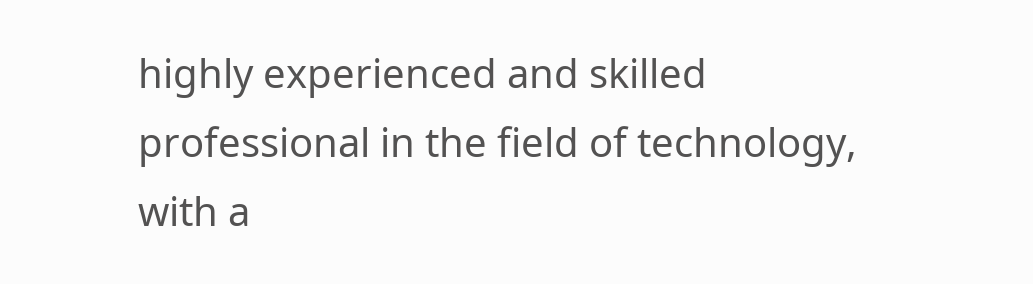highly experienced and skilled professional in the field of technology, with a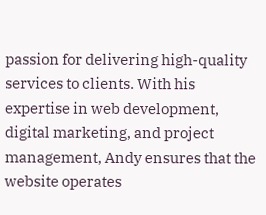passion for delivering high-quality services to clients. With his expertise in web development, digital marketing, and project management, Andy ensures that the website operates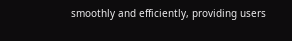smoothly and efficiently, providing users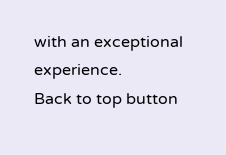with an exceptional experience.
Back to top button